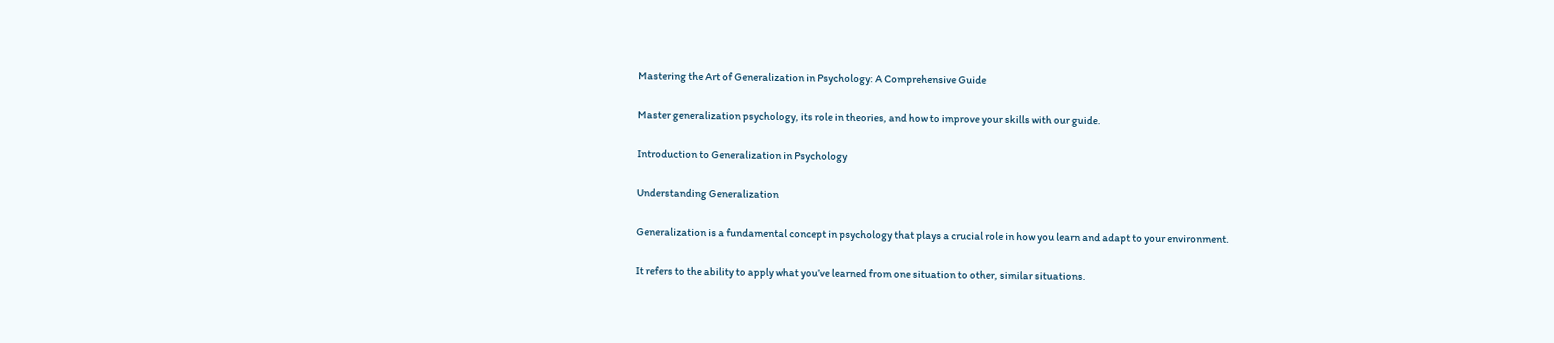Mastering the Art of Generalization in Psychology: A Comprehensive Guide

Master generalization psychology, its role in theories, and how to improve your skills with our guide.

Introduction to Generalization in Psychology

Understanding Generalization

Generalization is a fundamental concept in psychology that plays a crucial role in how you learn and adapt to your environment.

It refers to the ability to apply what you’ve learned from one situation to other, similar situations.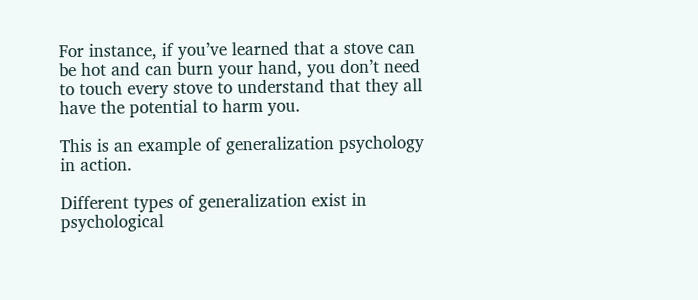For instance, if you’ve learned that a stove can be hot and can burn your hand, you don’t need to touch every stove to understand that they all have the potential to harm you.

This is an example of generalization psychology in action.

Different types of generalization exist in psychological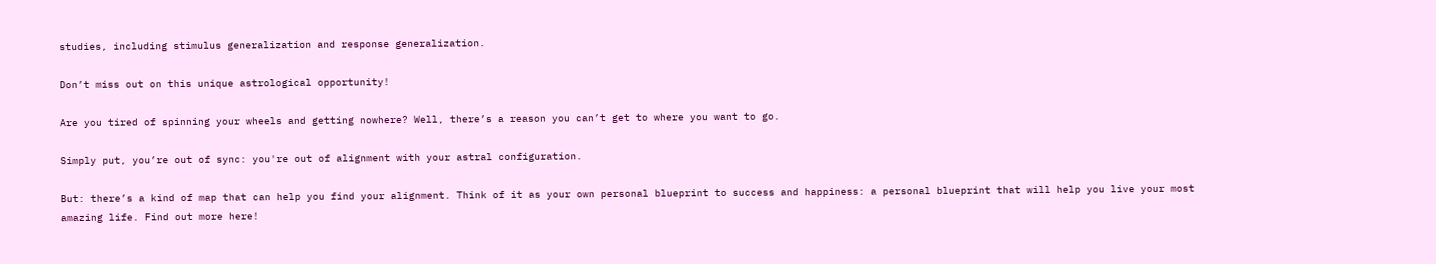studies, including stimulus generalization and response generalization.

Don’t miss out on this unique astrological opportunity!

Are you tired of spinning your wheels and getting nowhere? Well, there’s a reason you can’t get to where you want to go.

Simply put, you’re out of sync: you're out of alignment with your astral configuration.

But: there’s a kind of map that can help you find your alignment. Think of it as your own personal blueprint to success and happiness: a personal blueprint that will help you live your most amazing life. Find out more here!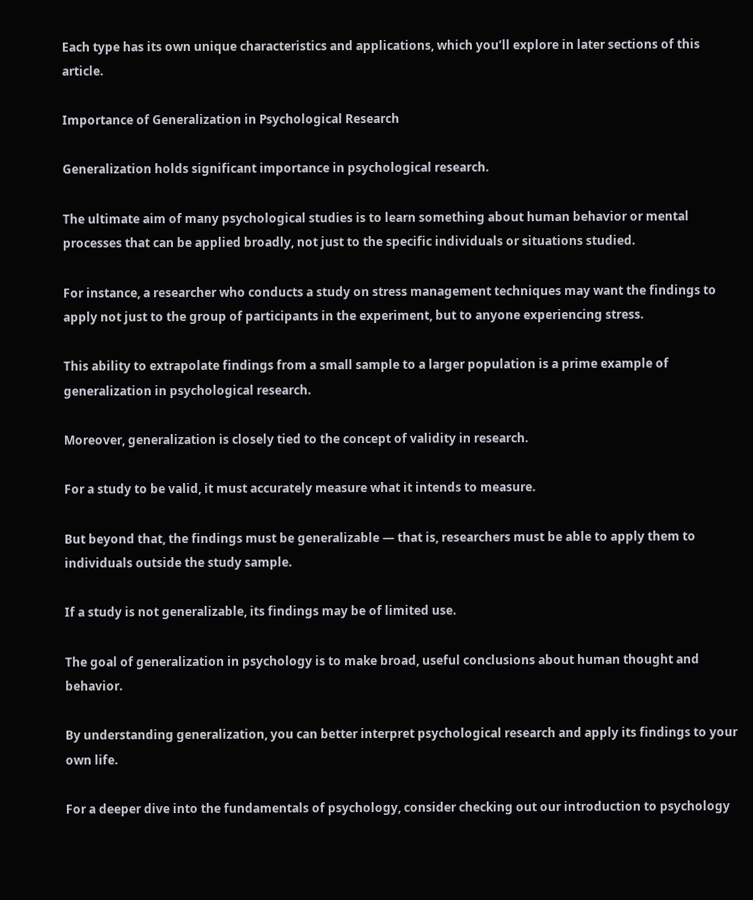Each type has its own unique characteristics and applications, which you’ll explore in later sections of this article.

Importance of Generalization in Psychological Research

Generalization holds significant importance in psychological research.

The ultimate aim of many psychological studies is to learn something about human behavior or mental processes that can be applied broadly, not just to the specific individuals or situations studied.

For instance, a researcher who conducts a study on stress management techniques may want the findings to apply not just to the group of participants in the experiment, but to anyone experiencing stress.

This ability to extrapolate findings from a small sample to a larger population is a prime example of generalization in psychological research.

Moreover, generalization is closely tied to the concept of validity in research.

For a study to be valid, it must accurately measure what it intends to measure.

But beyond that, the findings must be generalizable — that is, researchers must be able to apply them to individuals outside the study sample.

If a study is not generalizable, its findings may be of limited use.

The goal of generalization in psychology is to make broad, useful conclusions about human thought and behavior.

By understanding generalization, you can better interpret psychological research and apply its findings to your own life.

For a deeper dive into the fundamentals of psychology, consider checking out our introduction to psychology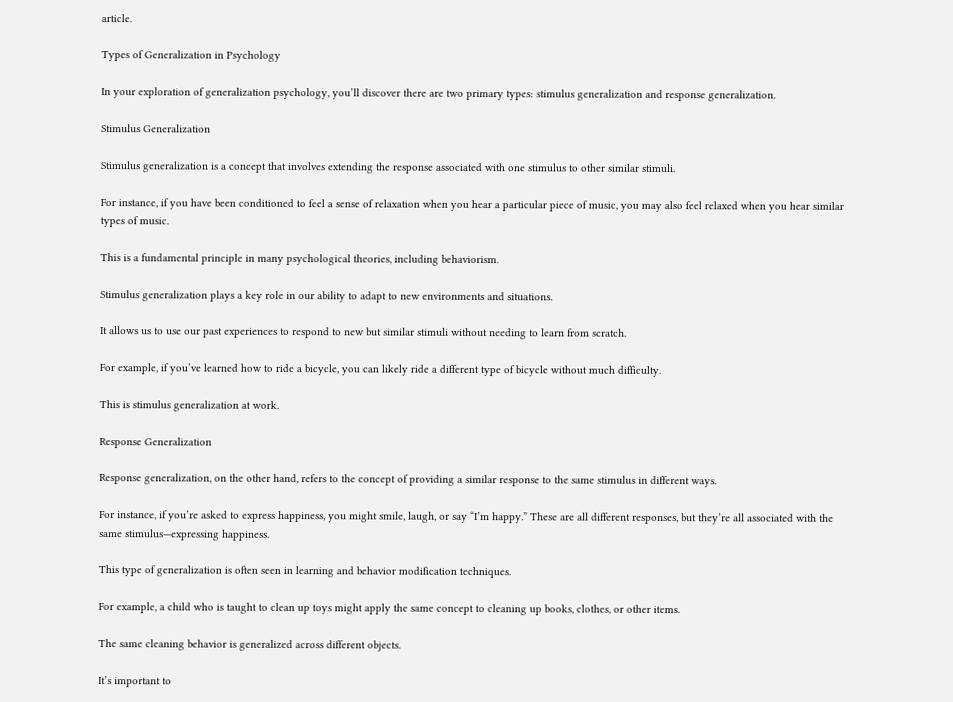article.

Types of Generalization in Psychology

In your exploration of generalization psychology, you’ll discover there are two primary types: stimulus generalization and response generalization.

Stimulus Generalization

Stimulus generalization is a concept that involves extending the response associated with one stimulus to other similar stimuli.

For instance, if you have been conditioned to feel a sense of relaxation when you hear a particular piece of music, you may also feel relaxed when you hear similar types of music.

This is a fundamental principle in many psychological theories, including behaviorism.

Stimulus generalization plays a key role in our ability to adapt to new environments and situations.

It allows us to use our past experiences to respond to new but similar stimuli without needing to learn from scratch.

For example, if you’ve learned how to ride a bicycle, you can likely ride a different type of bicycle without much difficulty.

This is stimulus generalization at work.

Response Generalization

Response generalization, on the other hand, refers to the concept of providing a similar response to the same stimulus in different ways.

For instance, if you’re asked to express happiness, you might smile, laugh, or say “I’m happy.” These are all different responses, but they’re all associated with the same stimulus—expressing happiness.

This type of generalization is often seen in learning and behavior modification techniques.

For example, a child who is taught to clean up toys might apply the same concept to cleaning up books, clothes, or other items.

The same cleaning behavior is generalized across different objects.

It’s important to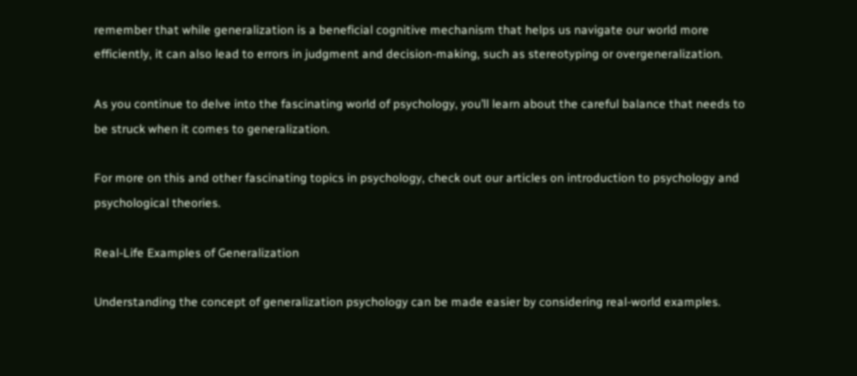remember that while generalization is a beneficial cognitive mechanism that helps us navigate our world more efficiently, it can also lead to errors in judgment and decision-making, such as stereotyping or overgeneralization.

As you continue to delve into the fascinating world of psychology, you’ll learn about the careful balance that needs to be struck when it comes to generalization.

For more on this and other fascinating topics in psychology, check out our articles on introduction to psychology and psychological theories.

Real-Life Examples of Generalization

Understanding the concept of generalization psychology can be made easier by considering real-world examples.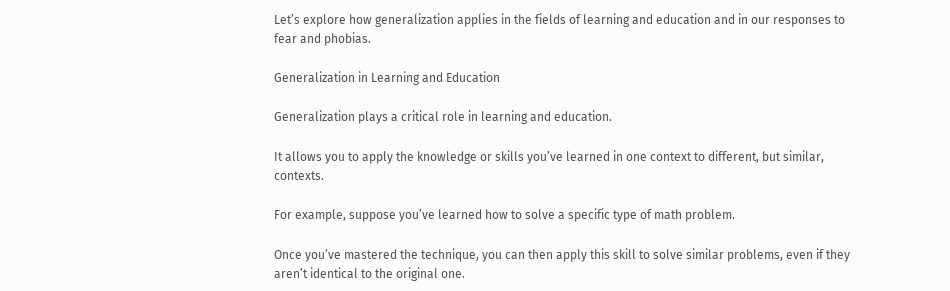Let’s explore how generalization applies in the fields of learning and education and in our responses to fear and phobias.

Generalization in Learning and Education

Generalization plays a critical role in learning and education.

It allows you to apply the knowledge or skills you’ve learned in one context to different, but similar, contexts.

For example, suppose you’ve learned how to solve a specific type of math problem.

Once you’ve mastered the technique, you can then apply this skill to solve similar problems, even if they aren’t identical to the original one.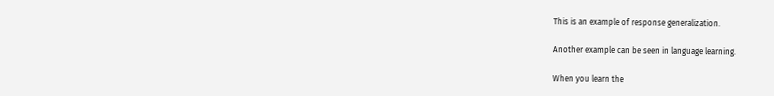This is an example of response generalization.

Another example can be seen in language learning.

When you learn the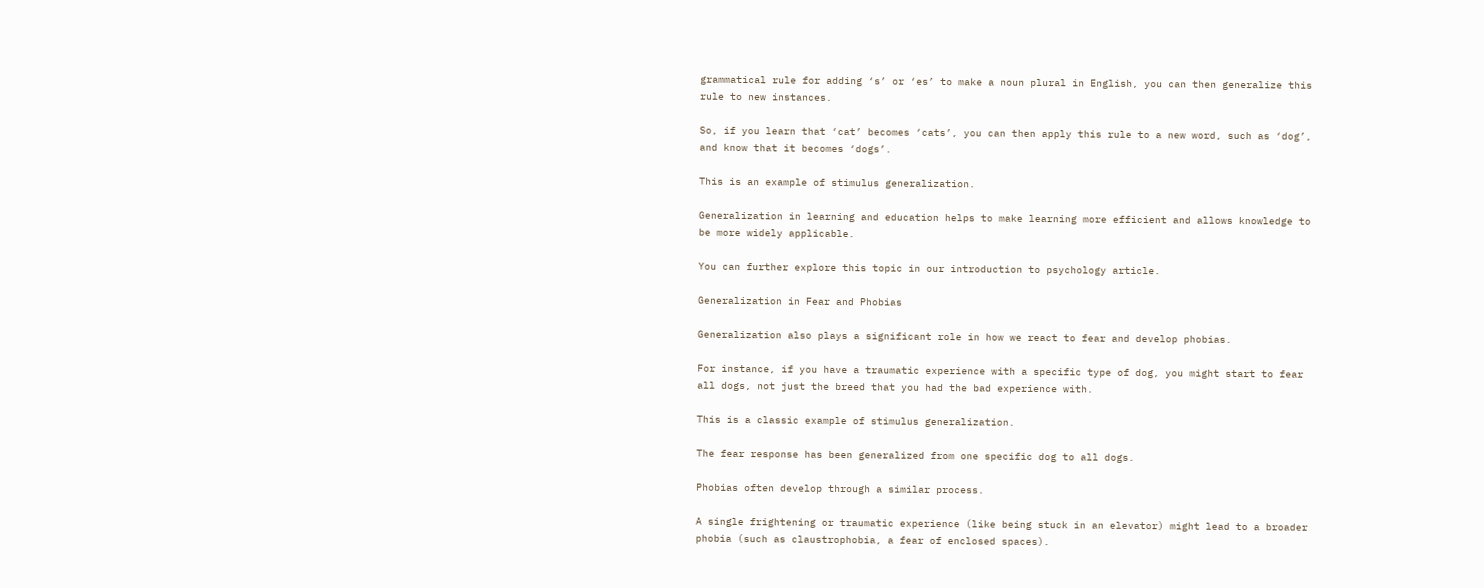grammatical rule for adding ‘s’ or ‘es’ to make a noun plural in English, you can then generalize this rule to new instances.

So, if you learn that ‘cat’ becomes ‘cats’, you can then apply this rule to a new word, such as ‘dog’, and know that it becomes ‘dogs’.

This is an example of stimulus generalization.

Generalization in learning and education helps to make learning more efficient and allows knowledge to be more widely applicable.

You can further explore this topic in our introduction to psychology article.

Generalization in Fear and Phobias

Generalization also plays a significant role in how we react to fear and develop phobias.

For instance, if you have a traumatic experience with a specific type of dog, you might start to fear all dogs, not just the breed that you had the bad experience with.

This is a classic example of stimulus generalization.

The fear response has been generalized from one specific dog to all dogs.

Phobias often develop through a similar process.

A single frightening or traumatic experience (like being stuck in an elevator) might lead to a broader phobia (such as claustrophobia, a fear of enclosed spaces).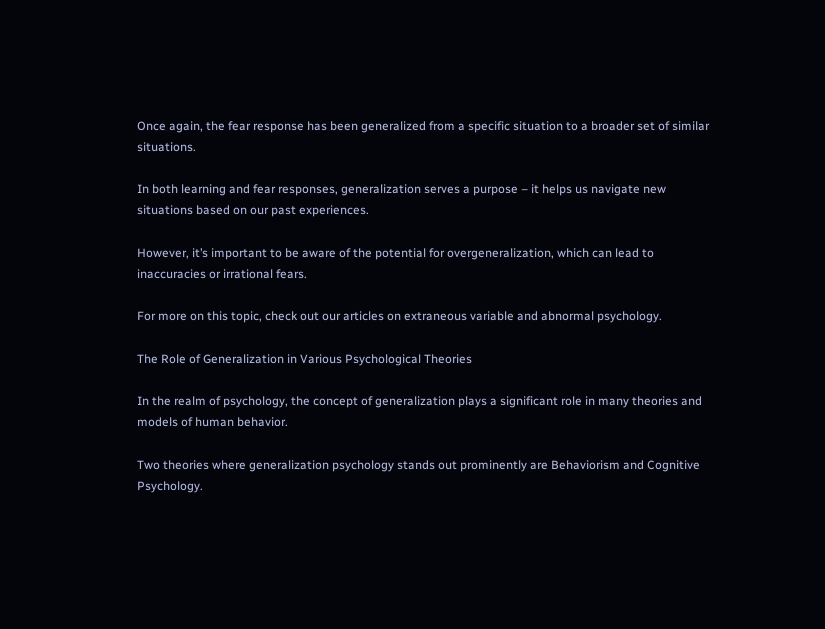Once again, the fear response has been generalized from a specific situation to a broader set of similar situations.

In both learning and fear responses, generalization serves a purpose – it helps us navigate new situations based on our past experiences.

However, it’s important to be aware of the potential for overgeneralization, which can lead to inaccuracies or irrational fears.

For more on this topic, check out our articles on extraneous variable and abnormal psychology.

The Role of Generalization in Various Psychological Theories

In the realm of psychology, the concept of generalization plays a significant role in many theories and models of human behavior.

Two theories where generalization psychology stands out prominently are Behaviorism and Cognitive Psychology.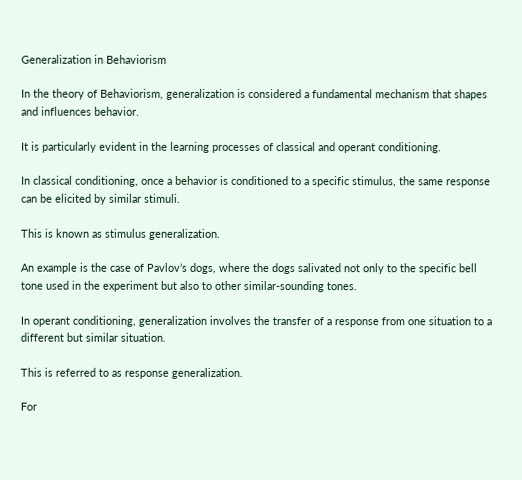Generalization in Behaviorism

In the theory of Behaviorism, generalization is considered a fundamental mechanism that shapes and influences behavior.

It is particularly evident in the learning processes of classical and operant conditioning.

In classical conditioning, once a behavior is conditioned to a specific stimulus, the same response can be elicited by similar stimuli.

This is known as stimulus generalization.

An example is the case of Pavlov’s dogs, where the dogs salivated not only to the specific bell tone used in the experiment but also to other similar-sounding tones.

In operant conditioning, generalization involves the transfer of a response from one situation to a different but similar situation.

This is referred to as response generalization.

For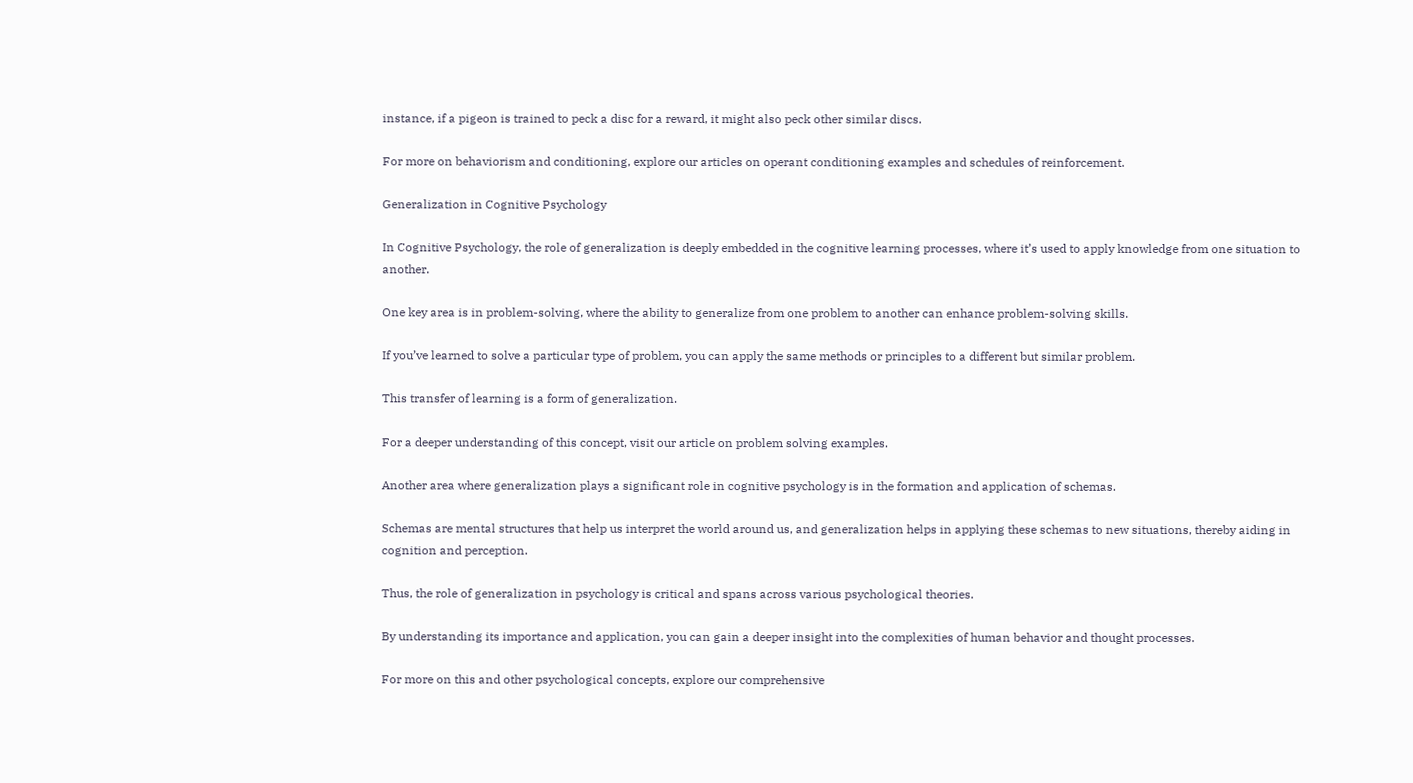instance, if a pigeon is trained to peck a disc for a reward, it might also peck other similar discs.

For more on behaviorism and conditioning, explore our articles on operant conditioning examples and schedules of reinforcement.

Generalization in Cognitive Psychology

In Cognitive Psychology, the role of generalization is deeply embedded in the cognitive learning processes, where it’s used to apply knowledge from one situation to another.

One key area is in problem-solving, where the ability to generalize from one problem to another can enhance problem-solving skills.

If you’ve learned to solve a particular type of problem, you can apply the same methods or principles to a different but similar problem.

This transfer of learning is a form of generalization.

For a deeper understanding of this concept, visit our article on problem solving examples.

Another area where generalization plays a significant role in cognitive psychology is in the formation and application of schemas.

Schemas are mental structures that help us interpret the world around us, and generalization helps in applying these schemas to new situations, thereby aiding in cognition and perception.

Thus, the role of generalization in psychology is critical and spans across various psychological theories.

By understanding its importance and application, you can gain a deeper insight into the complexities of human behavior and thought processes.

For more on this and other psychological concepts, explore our comprehensive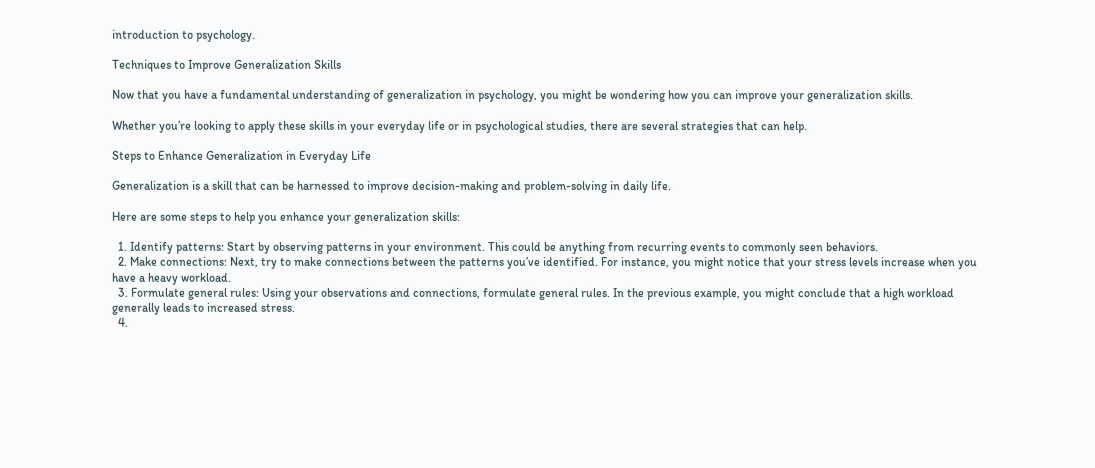introduction to psychology.

Techniques to Improve Generalization Skills

Now that you have a fundamental understanding of generalization in psychology, you might be wondering how you can improve your generalization skills.

Whether you’re looking to apply these skills in your everyday life or in psychological studies, there are several strategies that can help.

Steps to Enhance Generalization in Everyday Life

Generalization is a skill that can be harnessed to improve decision-making and problem-solving in daily life.

Here are some steps to help you enhance your generalization skills:

  1. Identify patterns: Start by observing patterns in your environment. This could be anything from recurring events to commonly seen behaviors.
  2. Make connections: Next, try to make connections between the patterns you’ve identified. For instance, you might notice that your stress levels increase when you have a heavy workload.
  3. Formulate general rules: Using your observations and connections, formulate general rules. In the previous example, you might conclude that a high workload generally leads to increased stress.
  4.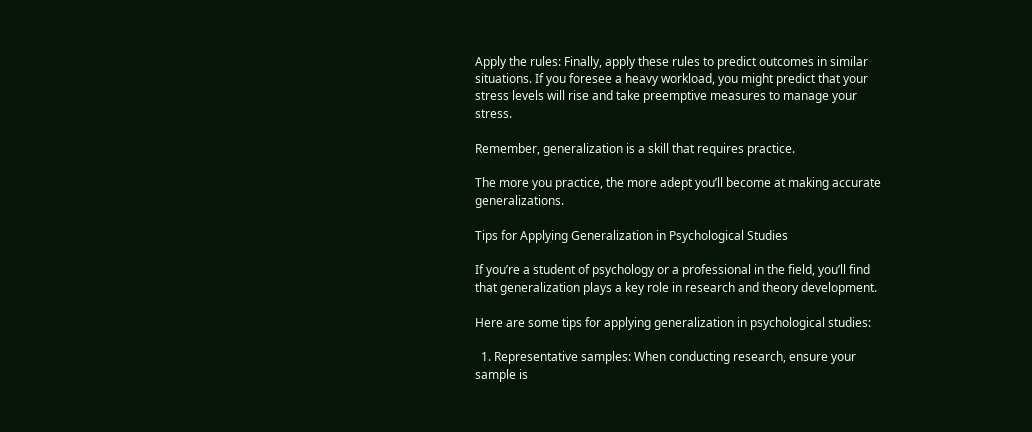Apply the rules: Finally, apply these rules to predict outcomes in similar situations. If you foresee a heavy workload, you might predict that your stress levels will rise and take preemptive measures to manage your stress.

Remember, generalization is a skill that requires practice.

The more you practice, the more adept you’ll become at making accurate generalizations.

Tips for Applying Generalization in Psychological Studies

If you’re a student of psychology or a professional in the field, you’ll find that generalization plays a key role in research and theory development.

Here are some tips for applying generalization in psychological studies:

  1. Representative samples: When conducting research, ensure your sample is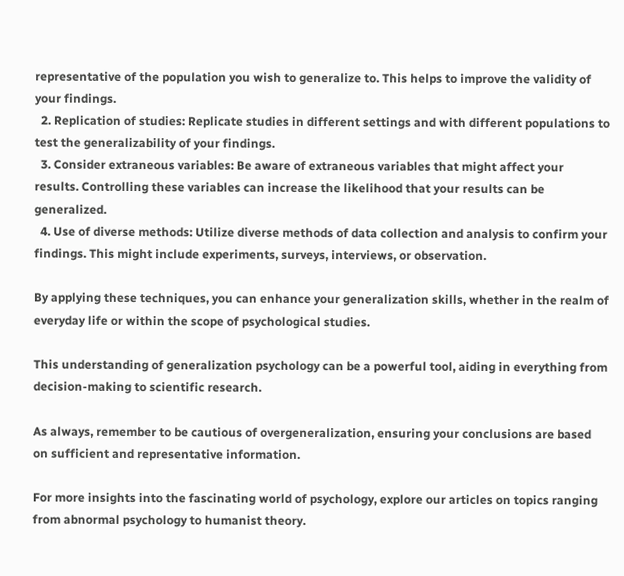representative of the population you wish to generalize to. This helps to improve the validity of your findings.
  2. Replication of studies: Replicate studies in different settings and with different populations to test the generalizability of your findings.
  3. Consider extraneous variables: Be aware of extraneous variables that might affect your results. Controlling these variables can increase the likelihood that your results can be generalized.
  4. Use of diverse methods: Utilize diverse methods of data collection and analysis to confirm your findings. This might include experiments, surveys, interviews, or observation.

By applying these techniques, you can enhance your generalization skills, whether in the realm of everyday life or within the scope of psychological studies.

This understanding of generalization psychology can be a powerful tool, aiding in everything from decision-making to scientific research.

As always, remember to be cautious of overgeneralization, ensuring your conclusions are based on sufficient and representative information.

For more insights into the fascinating world of psychology, explore our articles on topics ranging from abnormal psychology to humanist theory.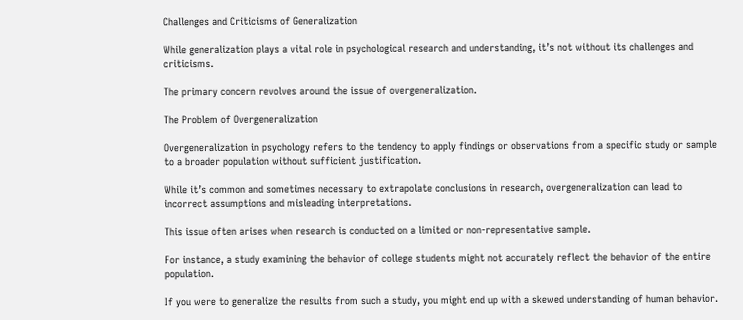Challenges and Criticisms of Generalization

While generalization plays a vital role in psychological research and understanding, it’s not without its challenges and criticisms.

The primary concern revolves around the issue of overgeneralization.

The Problem of Overgeneralization

Overgeneralization in psychology refers to the tendency to apply findings or observations from a specific study or sample to a broader population without sufficient justification.

While it’s common and sometimes necessary to extrapolate conclusions in research, overgeneralization can lead to incorrect assumptions and misleading interpretations.

This issue often arises when research is conducted on a limited or non-representative sample.

For instance, a study examining the behavior of college students might not accurately reflect the behavior of the entire population.

If you were to generalize the results from such a study, you might end up with a skewed understanding of human behavior.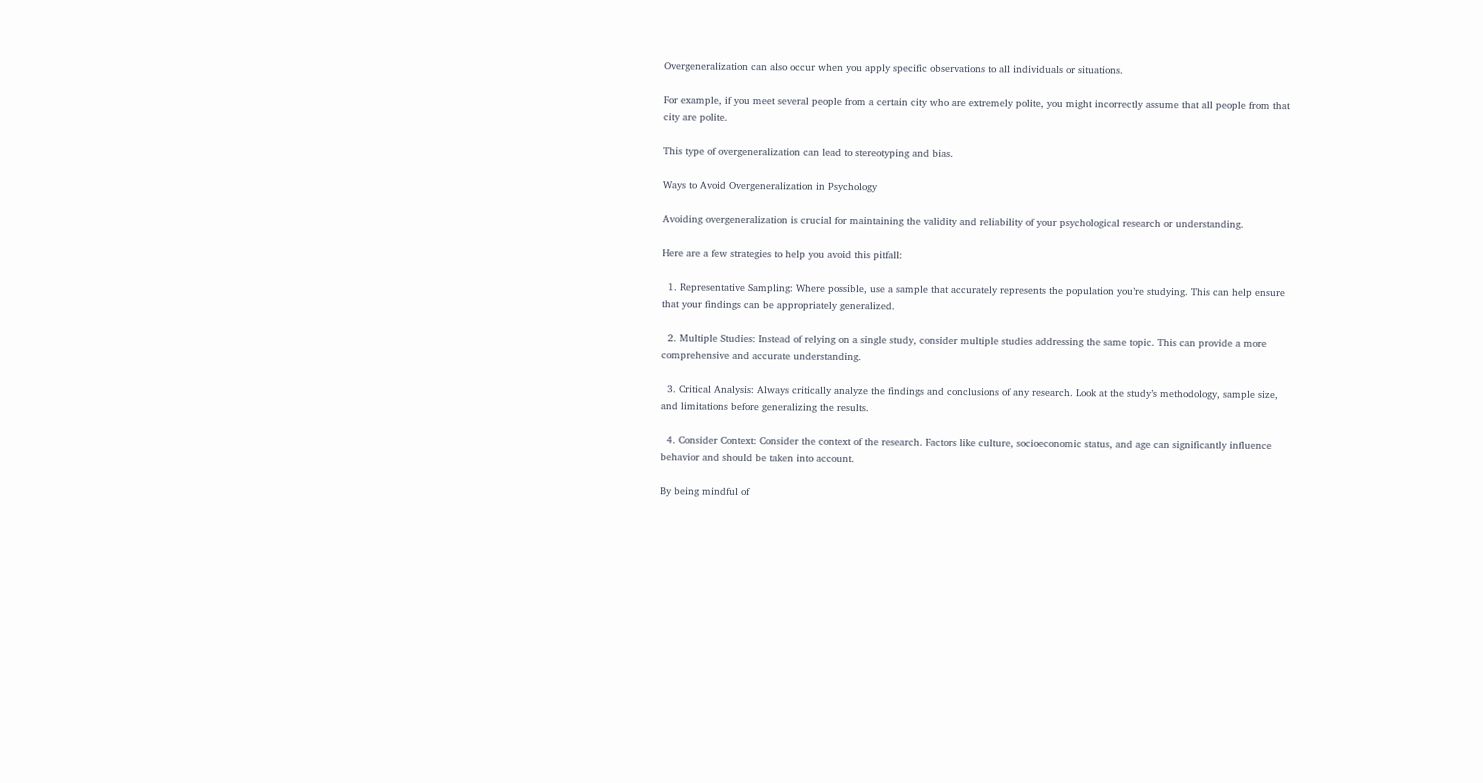Overgeneralization can also occur when you apply specific observations to all individuals or situations.

For example, if you meet several people from a certain city who are extremely polite, you might incorrectly assume that all people from that city are polite.

This type of overgeneralization can lead to stereotyping and bias.

Ways to Avoid Overgeneralization in Psychology

Avoiding overgeneralization is crucial for maintaining the validity and reliability of your psychological research or understanding.

Here are a few strategies to help you avoid this pitfall:

  1. Representative Sampling: Where possible, use a sample that accurately represents the population you’re studying. This can help ensure that your findings can be appropriately generalized.

  2. Multiple Studies: Instead of relying on a single study, consider multiple studies addressing the same topic. This can provide a more comprehensive and accurate understanding.

  3. Critical Analysis: Always critically analyze the findings and conclusions of any research. Look at the study’s methodology, sample size, and limitations before generalizing the results.

  4. Consider Context: Consider the context of the research. Factors like culture, socioeconomic status, and age can significantly influence behavior and should be taken into account.

By being mindful of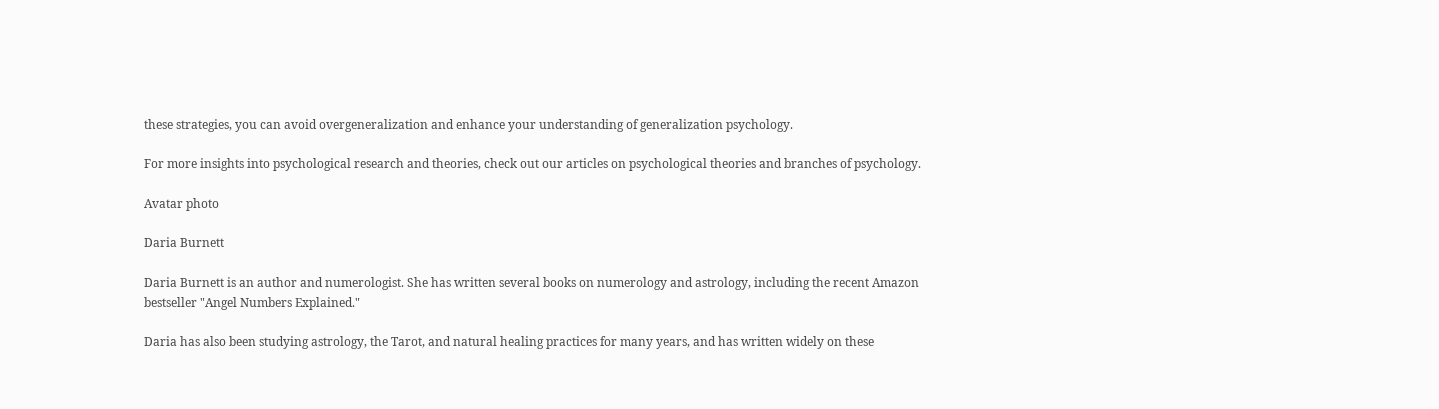these strategies, you can avoid overgeneralization and enhance your understanding of generalization psychology.

For more insights into psychological research and theories, check out our articles on psychological theories and branches of psychology.

Avatar photo

Daria Burnett

Daria Burnett is an author and numerologist. She has written several books on numerology and astrology, including the recent Amazon bestseller "Angel Numbers Explained."

Daria has also been studying astrology, the Tarot, and natural healing practices for many years, and has written widely on these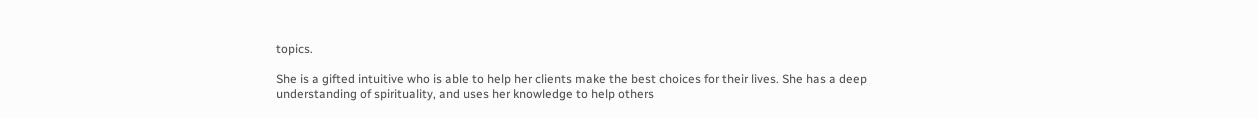topics.

She is a gifted intuitive who is able to help her clients make the best choices for their lives. She has a deep understanding of spirituality, and uses her knowledge to help others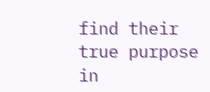find their true purpose in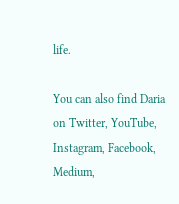life.

You can also find Daria on Twitter, YouTube, Instagram, Facebook, Medium,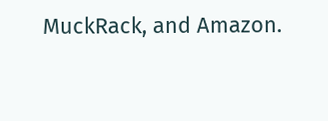MuckRack, and Amazon.